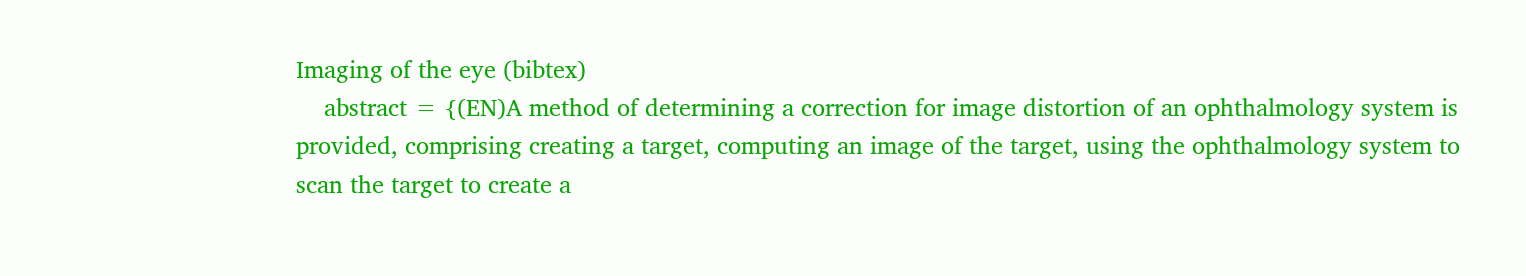Imaging of the eye (bibtex)
    abstract = {(EN)A method of determining a correction for image distortion of an ophthalmology system is provided, comprising creating a target, computing an image of the target, using the ophthalmology system to scan the target to create a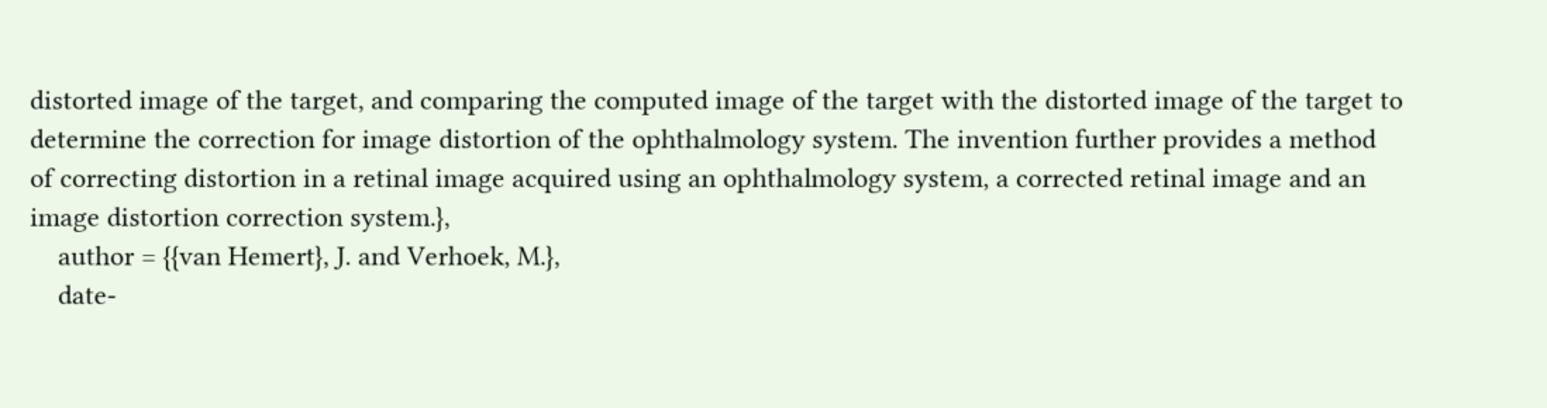distorted image of the target, and comparing the computed image of the target with the distorted image of the target to determine the correction for image distortion of the ophthalmology system. The invention further provides a method of correcting distortion in a retinal image acquired using an ophthalmology system, a corrected retinal image and an image distortion correction system.},
    author = {{van Hemert}, J. and Verhoek, M.},
    date-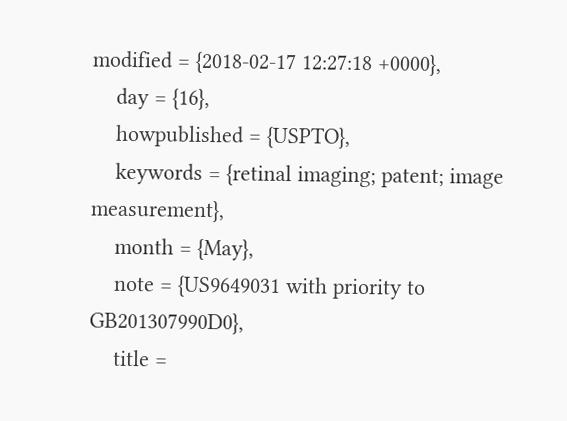modified = {2018-02-17 12:27:18 +0000},
    day = {16},
    howpublished = {USPTO},
    keywords = {retinal imaging; patent; image measurement},
    month = {May},
    note = {US9649031 with priority to GB201307990D0},
    title =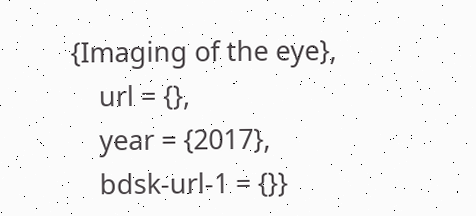{Imaging of the eye},
    url = {},
    year = {2017},
    bdsk-url-1 = {}}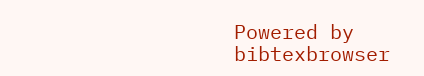Powered by bibtexbrowser